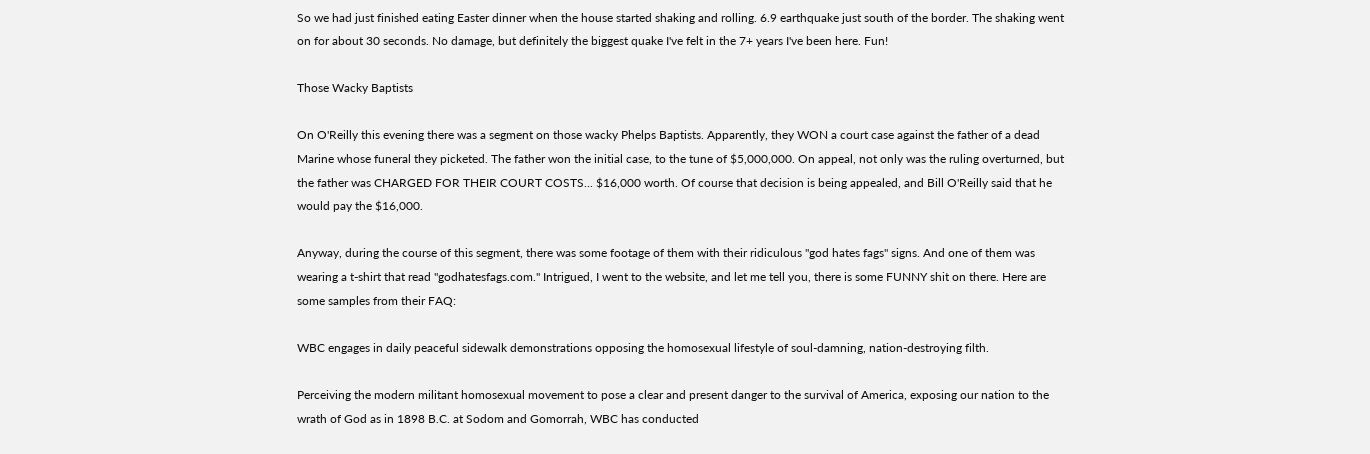So we had just finished eating Easter dinner when the house started shaking and rolling. 6.9 earthquake just south of the border. The shaking went on for about 30 seconds. No damage, but definitely the biggest quake I've felt in the 7+ years I've been here. Fun!

Those Wacky Baptists

On O'Reilly this evening there was a segment on those wacky Phelps Baptists. Apparently, they WON a court case against the father of a dead Marine whose funeral they picketed. The father won the initial case, to the tune of $5,000,000. On appeal, not only was the ruling overturned, but the father was CHARGED FOR THEIR COURT COSTS... $16,000 worth. Of course that decision is being appealed, and Bill O'Reilly said that he would pay the $16,000.

Anyway, during the course of this segment, there was some footage of them with their ridiculous "god hates fags" signs. And one of them was wearing a t-shirt that read "godhatesfags.com." Intrigued, I went to the website, and let me tell you, there is some FUNNY shit on there. Here are some samples from their FAQ:

WBC engages in daily peaceful sidewalk demonstrations opposing the homosexual lifestyle of soul-damning, nation-destroying filth.

Perceiving the modern militant homosexual movement to pose a clear and present danger to the survival of America, exposing our nation to the wrath of God as in 1898 B.C. at Sodom and Gomorrah, WBC has conducted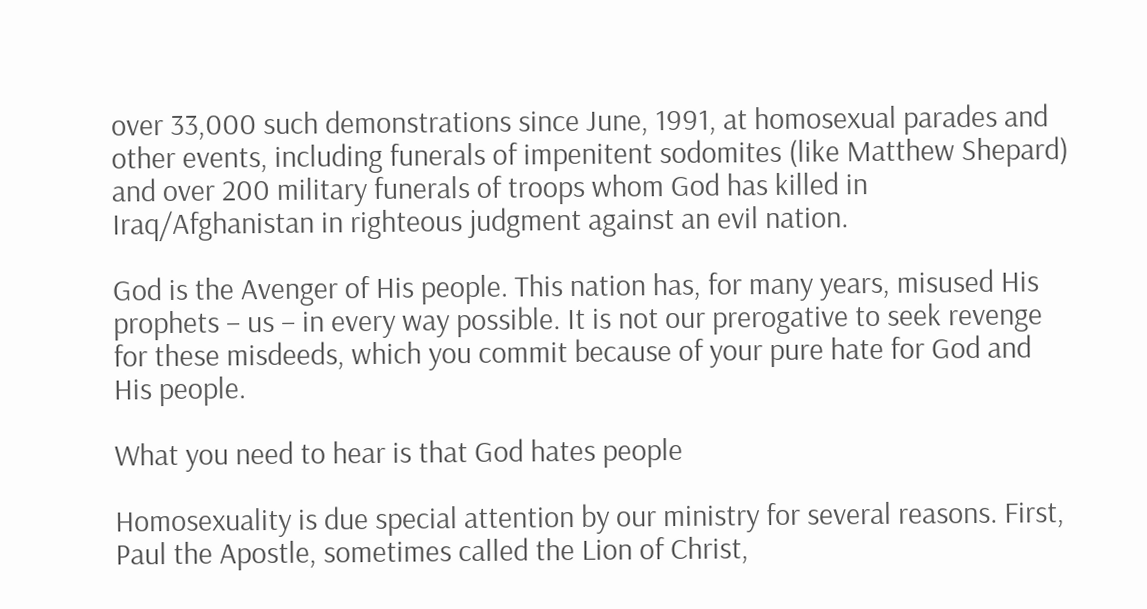over 33,000 such demonstrations since June, 1991, at homosexual parades and other events, including funerals of impenitent sodomites (like Matthew Shepard) and over 200 military funerals of troops whom God has killed in Iraq/Afghanistan in righteous judgment against an evil nation.

God is the Avenger of His people. This nation has, for many years, misused His prophets – us – in every way possible. It is not our prerogative to seek revenge for these misdeeds, which you commit because of your pure hate for God and His people.

What you need to hear is that God hates people

Homosexuality is due special attention by our ministry for several reasons. First, Paul the Apostle, sometimes called the Lion of Christ,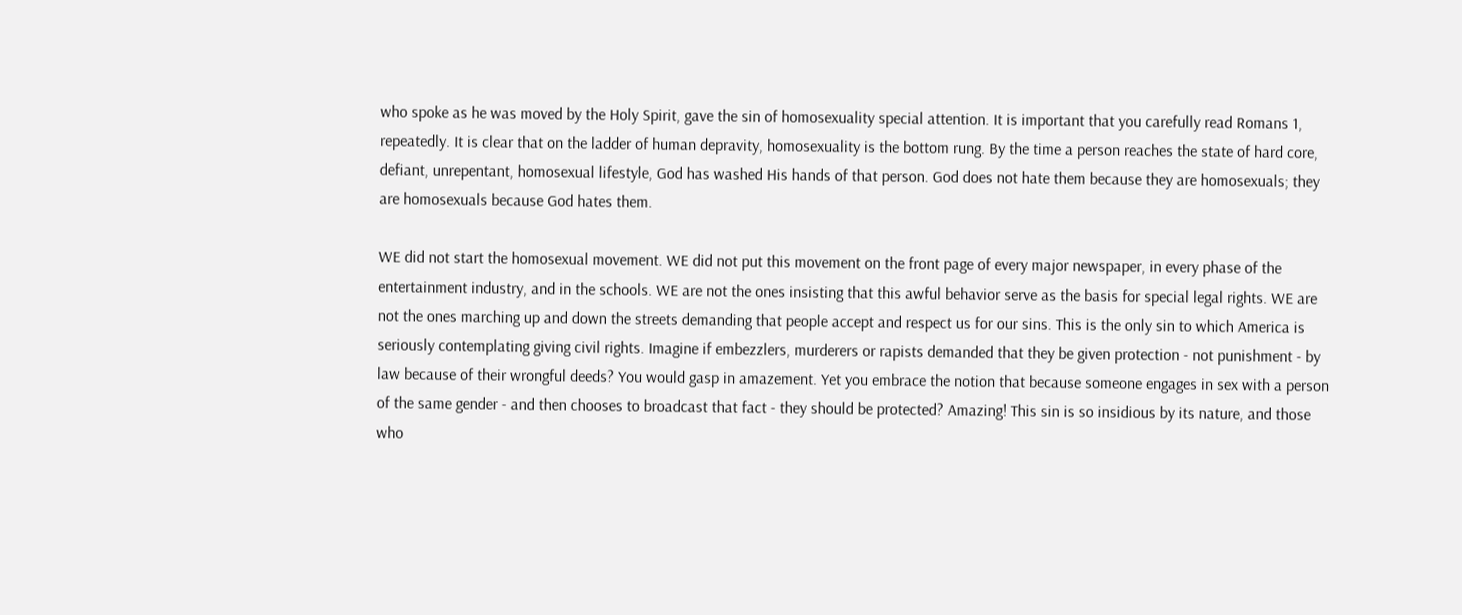who spoke as he was moved by the Holy Spirit, gave the sin of homosexuality special attention. It is important that you carefully read Romans 1, repeatedly. It is clear that on the ladder of human depravity, homosexuality is the bottom rung. By the time a person reaches the state of hard core, defiant, unrepentant, homosexual lifestyle, God has washed His hands of that person. God does not hate them because they are homosexuals; they are homosexuals because God hates them.

WE did not start the homosexual movement. WE did not put this movement on the front page of every major newspaper, in every phase of the entertainment industry, and in the schools. WE are not the ones insisting that this awful behavior serve as the basis for special legal rights. WE are not the ones marching up and down the streets demanding that people accept and respect us for our sins. This is the only sin to which America is seriously contemplating giving civil rights. Imagine if embezzlers, murderers or rapists demanded that they be given protection - not punishment - by law because of their wrongful deeds? You would gasp in amazement. Yet you embrace the notion that because someone engages in sex with a person of the same gender - and then chooses to broadcast that fact - they should be protected? Amazing! This sin is so insidious by its nature, and those who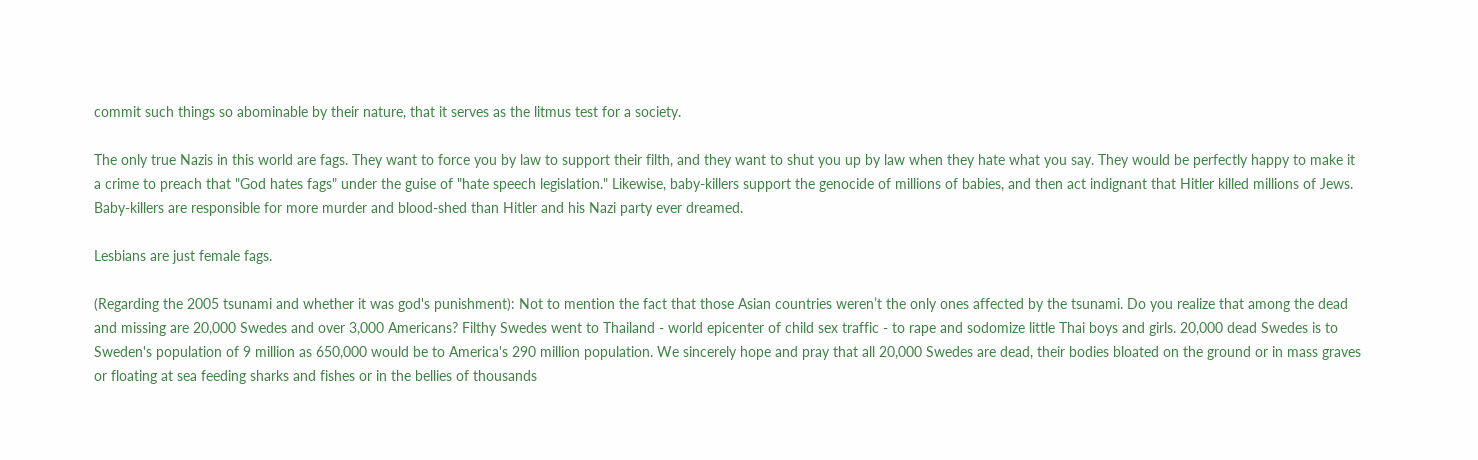commit such things so abominable by their nature, that it serves as the litmus test for a society.

The only true Nazis in this world are fags. They want to force you by law to support their filth, and they want to shut you up by law when they hate what you say. They would be perfectly happy to make it a crime to preach that "God hates fags" under the guise of "hate speech legislation." Likewise, baby-killers support the genocide of millions of babies, and then act indignant that Hitler killed millions of Jews. Baby-killers are responsible for more murder and blood-shed than Hitler and his Nazi party ever dreamed.

Lesbians are just female fags.

(Regarding the 2005 tsunami and whether it was god's punishment): Not to mention the fact that those Asian countries weren’t the only ones affected by the tsunami. Do you realize that among the dead and missing are 20,000 Swedes and over 3,000 Americans? Filthy Swedes went to Thailand - world epicenter of child sex traffic - to rape and sodomize little Thai boys and girls. 20,000 dead Swedes is to Sweden's population of 9 million as 650,000 would be to America's 290 million population. We sincerely hope and pray that all 20,000 Swedes are dead, their bodies bloated on the ground or in mass graves or floating at sea feeding sharks and fishes or in the bellies of thousands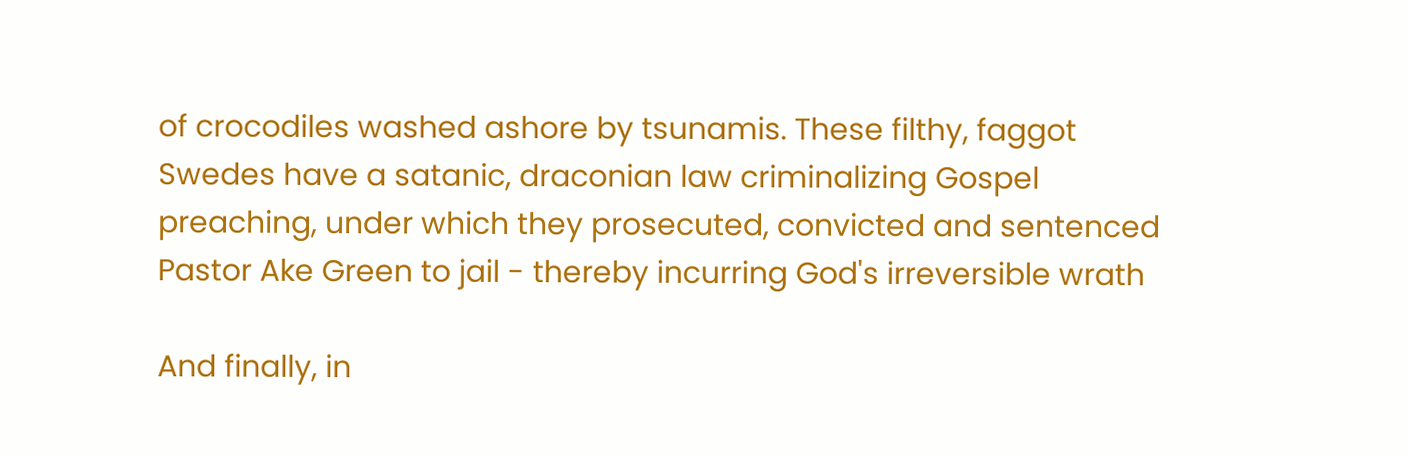of crocodiles washed ashore by tsunamis. These filthy, faggot Swedes have a satanic, draconian law criminalizing Gospel preaching, under which they prosecuted, convicted and sentenced Pastor Ake Green to jail - thereby incurring God's irreversible wrath

And finally, in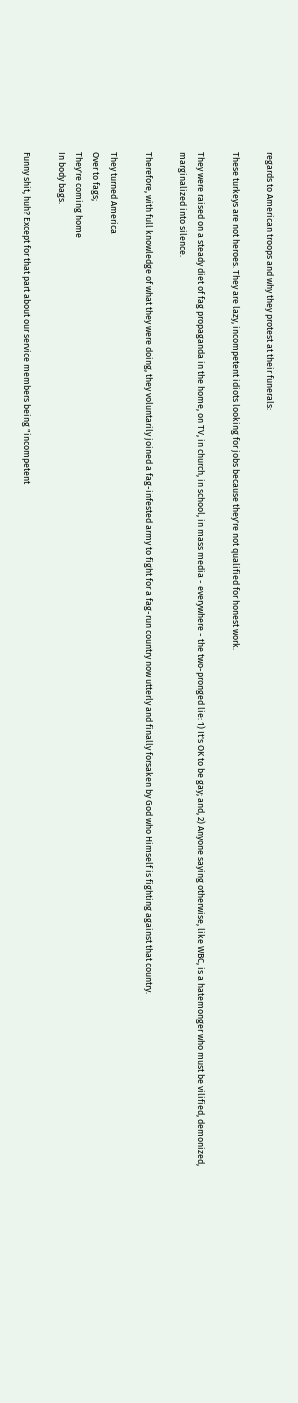regards to American troops and why they protest at their funerals:

These turkeys are not heroes. They are lazy, incompetent idiots looking for jobs because they're not qualified for honest work.

They were raised on a steady diet of fag propaganda in the home, on TV, in church, in school, in mass media - everywhere - the two-pronged lie: 1) It's OK to be gay; and, 2) Anyone saying otherwise, like WBC, is a hatemonger who must be vilified, demonized, marginalized into silence.

Therefore, with full knowledge of what they were doing, they voluntarily joined a fag-infested army to fight for a fag-run country now utterly and finally forsaken by God who Himself is fighting against that country.

They turned America
Over to fags;
They're coming home
In body bags.

Funny shit, huh? Except for that part about our service members being "incompetent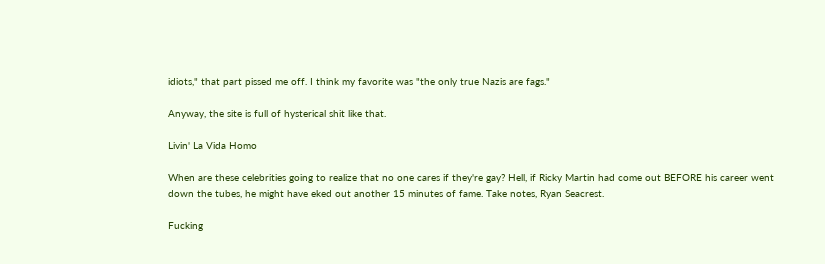idiots," that part pissed me off. I think my favorite was "the only true Nazis are fags."

Anyway, the site is full of hysterical shit like that.

Livin' La Vida Homo

When are these celebrities going to realize that no one cares if they're gay? Hell, if Ricky Martin had come out BEFORE his career went down the tubes, he might have eked out another 15 minutes of fame. Take notes, Ryan Seacrest.

Fucking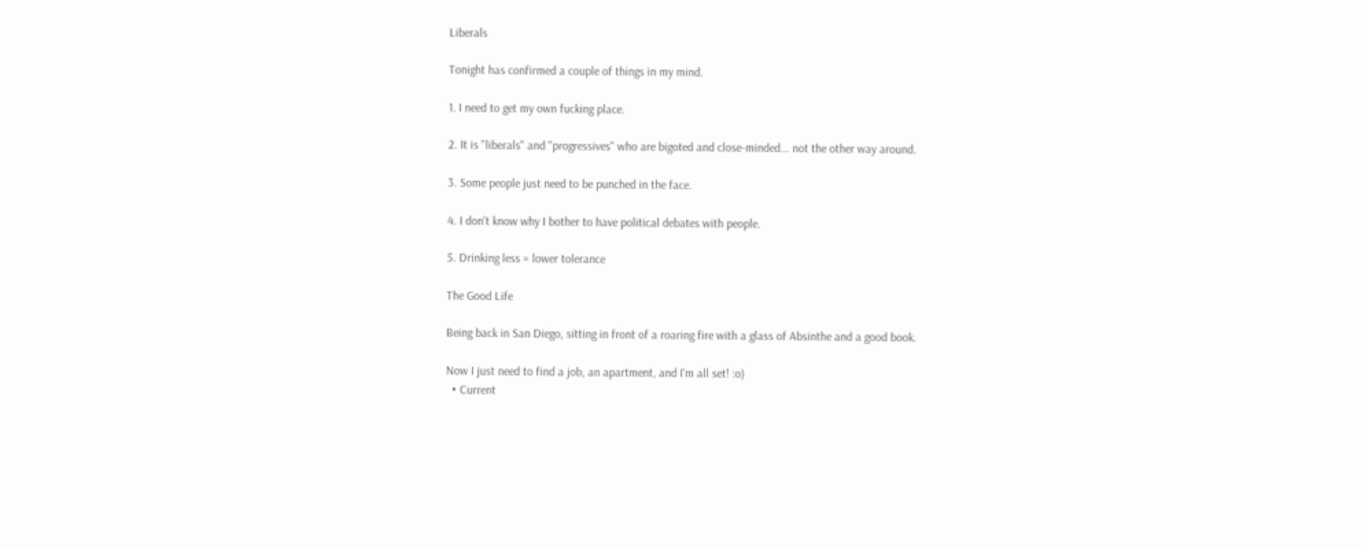Liberals

Tonight has confirmed a couple of things in my mind.

1. I need to get my own fucking place.

2. It is "liberals" and "progressives" who are bigoted and close-minded... not the other way around.

3. Some people just need to be punched in the face.

4. I don't know why I bother to have political debates with people.

5. Drinking less = lower tolerance

The Good Life

Being back in San Diego, sitting in front of a roaring fire with a glass of Absinthe and a good book.

Now I just need to find a job, an apartment, and I'm all set! :o)
  • Current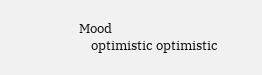Mood
    optimistic optimistic